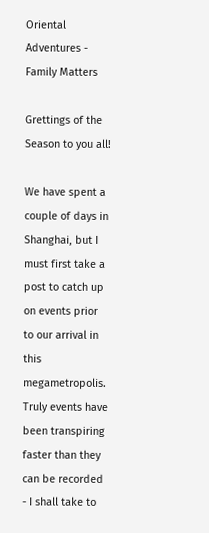Oriental Adventures - Family Matters

Grettings of the Season to you all!

We have spent a couple of days in Shanghai, but I must first take a post to catch up on events prior to our arrival in this megametropolis. Truly events have been transpiring faster than they can be recorded - I shall take to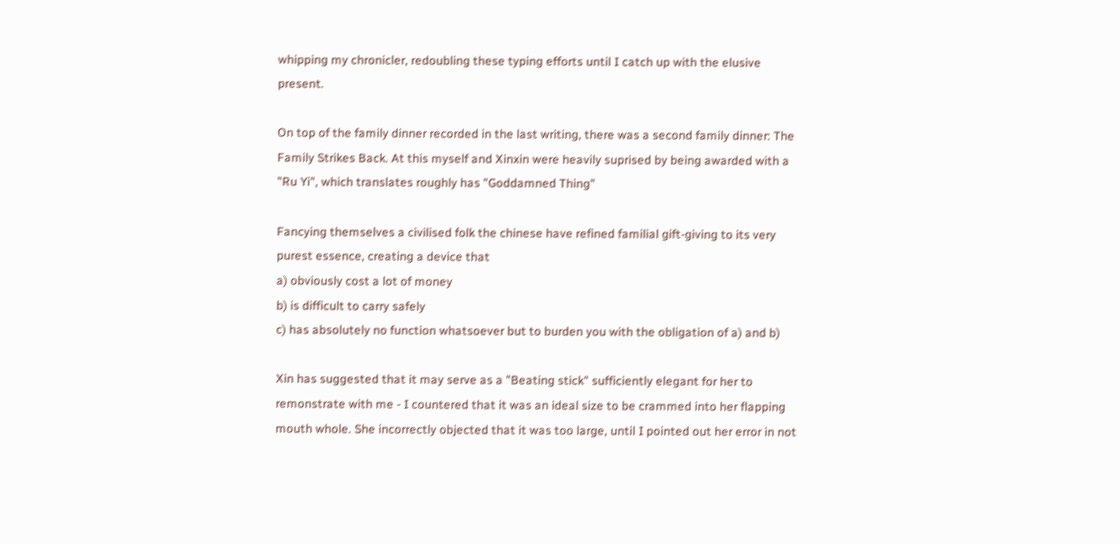whipping my chronicler, redoubling these typing efforts until I catch up with the elusive present.

On top of the family dinner recorded in the last writing, there was a second family dinner: The Family Strikes Back. At this myself and Xinxin were heavily suprised by being awarded with a "Ru Yi", which translates roughly has "Goddamned Thing"

Fancying themselves a civilised folk the chinese have refined familial gift-giving to its very purest essence, creating a device that
a) obviously cost a lot of money
b) is difficult to carry safely
c) has absolutely no function whatsoever but to burden you with the obligation of a) and b)

Xin has suggested that it may serve as a "Beating stick" sufficiently elegant for her to remonstrate with me - I countered that it was an ideal size to be crammed into her flapping mouth whole. She incorrectly objected that it was too large, until I pointed out her error in not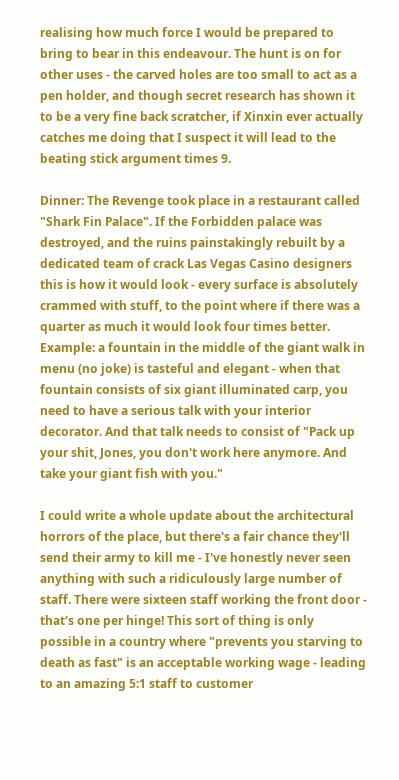realising how much force I would be prepared to bring to bear in this endeavour. The hunt is on for other uses - the carved holes are too small to act as a pen holder, and though secret research has shown it to be a very fine back scratcher, if Xinxin ever actually catches me doing that I suspect it will lead to the beating stick argument times 9.

Dinner: The Revenge took place in a restaurant called "Shark Fin Palace". If the Forbidden palace was destroyed, and the ruins painstakingly rebuilt by a dedicated team of crack Las Vegas Casino designers this is how it would look - every surface is absolutely crammed with stuff, to the point where if there was a quarter as much it would look four times better. Example: a fountain in the middle of the giant walk in menu (no joke) is tasteful and elegant - when that fountain consists of six giant illuminated carp, you need to have a serious talk with your interior decorator. And that talk needs to consist of "Pack up your shit, Jones, you don't work here anymore. And take your giant fish with you."

I could write a whole update about the architectural horrors of the place, but there's a fair chance they'll send their army to kill me - I've honestly never seen anything with such a ridiculously large number of staff. There were sixteen staff working the front door - that's one per hinge! This sort of thing is only possible in a country where "prevents you starving to death as fast" is an acceptable working wage - leading to an amazing 5:1 staff to customer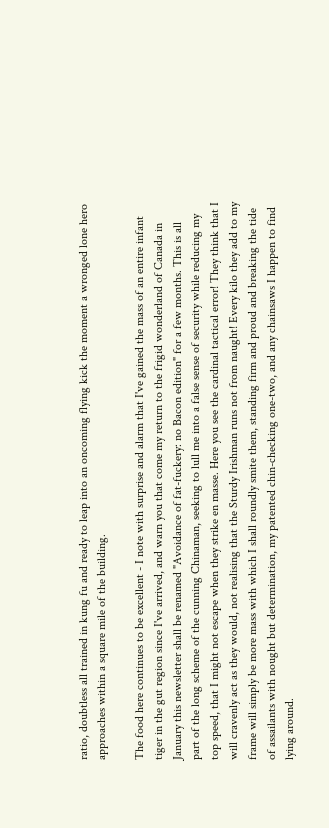ratio, doubtless all trained in kung fu and ready to leap into an oncoming flying kick the moment a wronged lone hero approaches within a square mile of the building.

The food here continues to be excellent - I note with surprise and alarm that I've gained the mass of an entire infant tiger in the gut region since I've arrived, and warn you that come my return to the frigid wonderland of Canada in January this newsletter shall be renamed "Avoidance of fat-fuckery: no Bacon edition" for a few months. This is all part of the long scheme of the cunning Chinaman, seeking to lull me into a false sense of security while reducing my top speed, that I might not escape when they strike en masse. Here you see the cardinal tactical error! They think that I will cravenly act as they would, not realising that the Sturdy Irishman runs not from naught! Every kilo they add to my frame will simply be more mass with which I shall roundly smite them, standing firm and proud and breaking the tide of assailants with nought but determination, my patented chin-checking one-two, and any chainsaws I happen to find lying around.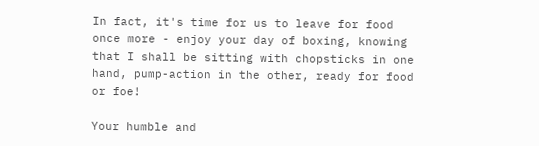In fact, it's time for us to leave for food once more - enjoy your day of boxing, knowing that I shall be sitting with chopsticks in one hand, pump-action in the other, ready for food or foe!

Your humble and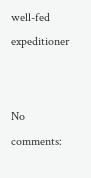well-fed expeditioner


No comments: